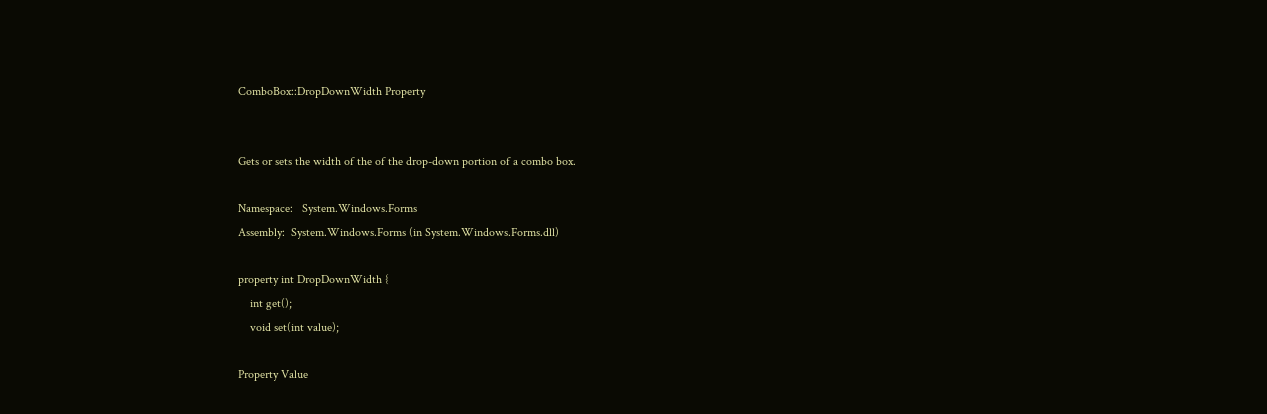ComboBox::DropDownWidth Property


Gets or sets the width of the of the drop-down portion of a combo box.

Namespace:   System.Windows.Forms
Assembly:  System.Windows.Forms (in System.Windows.Forms.dll)

property int DropDownWidth {
    int get();
    void set(int value);

Property Value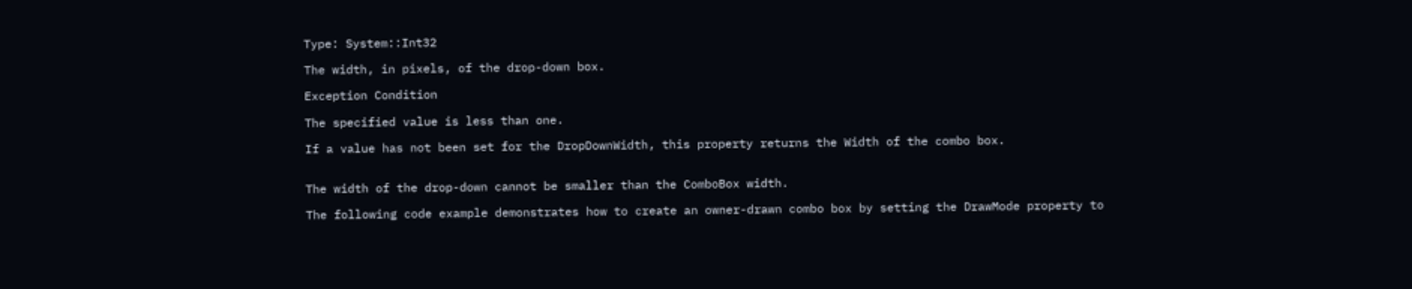Type: System::Int32

The width, in pixels, of the drop-down box.

Exception Condition

The specified value is less than one.

If a value has not been set for the DropDownWidth, this property returns the Width of the combo box.


The width of the drop-down cannot be smaller than the ComboBox width.

The following code example demonstrates how to create an owner-drawn combo box by setting the DrawMode property to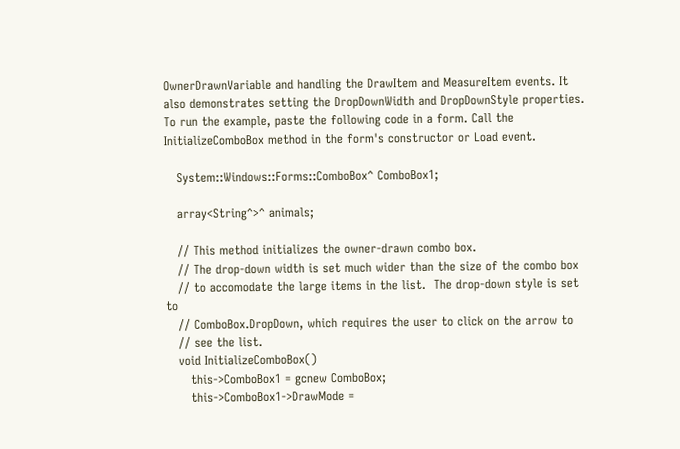OwnerDrawnVariable and handling the DrawItem and MeasureItem events. It also demonstrates setting the DropDownWidth and DropDownStyle properties. To run the example, paste the following code in a form. Call the InitializeComboBox method in the form's constructor or Load event.

   System::Windows::Forms::ComboBox^ ComboBox1;

   array<String^>^ animals;

   // This method initializes the owner-drawn combo box.
   // The drop-down width is set much wider than the size of the combo box
   // to accomodate the large items in the list.  The drop-down style is set to
   // ComboBox.DropDown, which requires the user to click on the arrow to
   // see the list.
   void InitializeComboBox()
      this->ComboBox1 = gcnew ComboBox;
      this->ComboBox1->DrawMode =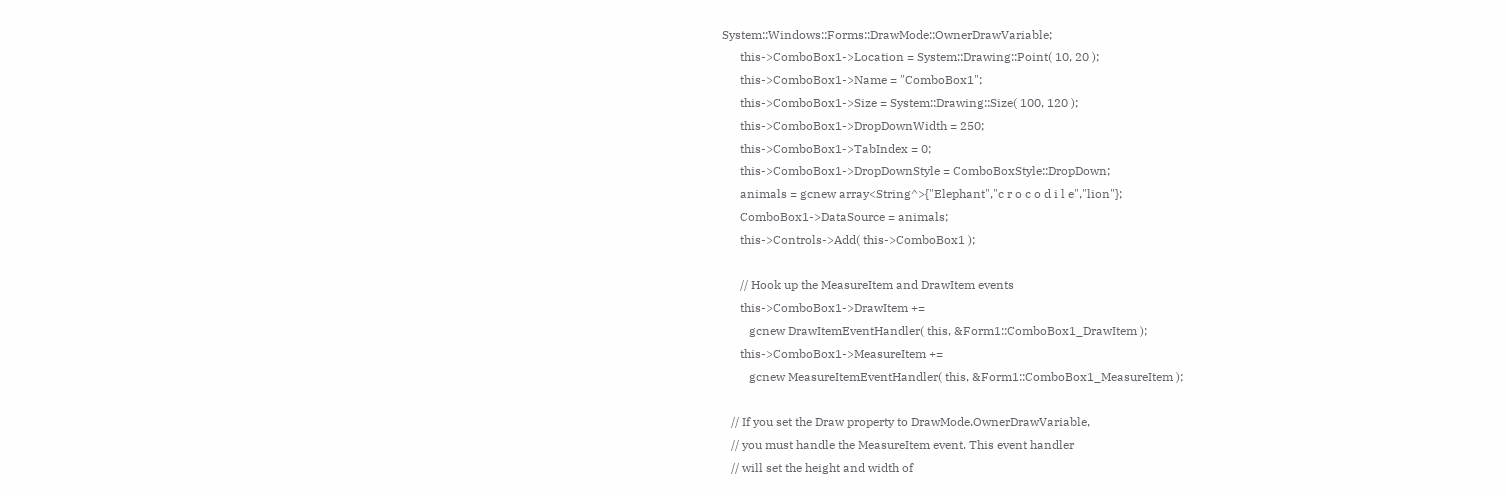System::Windows::Forms::DrawMode::OwnerDrawVariable;
      this->ComboBox1->Location = System::Drawing::Point( 10, 20 );
      this->ComboBox1->Name = "ComboBox1";
      this->ComboBox1->Size = System::Drawing::Size( 100, 120 );
      this->ComboBox1->DropDownWidth = 250;
      this->ComboBox1->TabIndex = 0;
      this->ComboBox1->DropDownStyle = ComboBoxStyle::DropDown;
      animals = gcnew array<String^>{"Elephant","c r o c o d i l e","lion"};
      ComboBox1->DataSource = animals;
      this->Controls->Add( this->ComboBox1 );

      // Hook up the MeasureItem and DrawItem events
      this->ComboBox1->DrawItem +=
         gcnew DrawItemEventHandler( this, &Form1::ComboBox1_DrawItem );
      this->ComboBox1->MeasureItem +=
         gcnew MeasureItemEventHandler( this, &Form1::ComboBox1_MeasureItem );

   // If you set the Draw property to DrawMode.OwnerDrawVariable,
   // you must handle the MeasureItem event. This event handler
   // will set the height and width of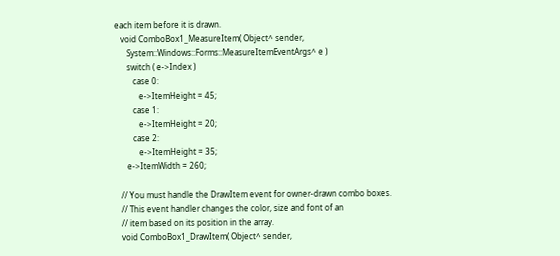each item before it is drawn.
   void ComboBox1_MeasureItem( Object^ sender,
      System::Windows::Forms::MeasureItemEventArgs^ e )
      switch ( e->Index )
         case 0:
            e->ItemHeight = 45;
         case 1:
            e->ItemHeight = 20;
         case 2:
            e->ItemHeight = 35;
      e->ItemWidth = 260;

   // You must handle the DrawItem event for owner-drawn combo boxes.
   // This event handler changes the color, size and font of an
   // item based on its position in the array.
   void ComboBox1_DrawItem( Object^ sender,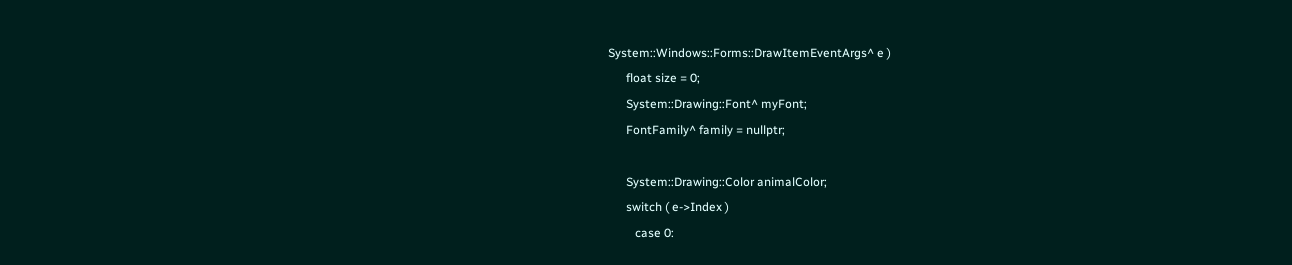System::Windows::Forms::DrawItemEventArgs^ e )
      float size = 0;
      System::Drawing::Font^ myFont;
      FontFamily^ family = nullptr;

      System::Drawing::Color animalColor;
      switch ( e->Index )
         case 0: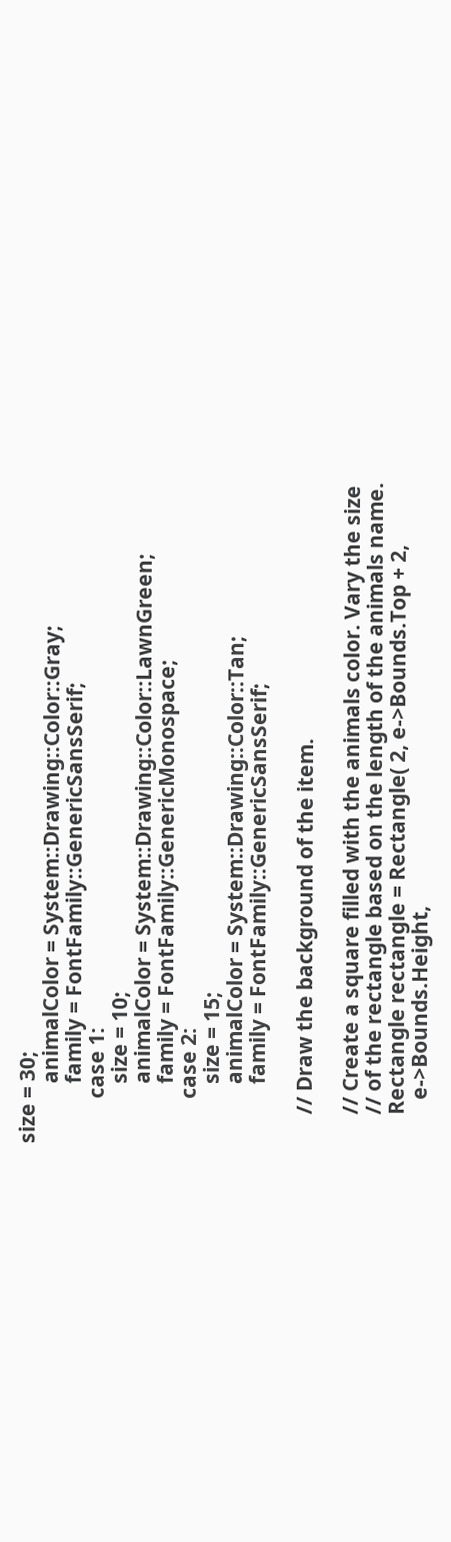size = 30;
            animalColor = System::Drawing::Color::Gray;
            family = FontFamily::GenericSansSerif;
         case 1:
            size = 10;
            animalColor = System::Drawing::Color::LawnGreen;
            family = FontFamily::GenericMonospace;
         case 2:
            size = 15;
            animalColor = System::Drawing::Color::Tan;
            family = FontFamily::GenericSansSerif;

      // Draw the background of the item.

      // Create a square filled with the animals color. Vary the size
      // of the rectangle based on the length of the animals name.
      Rectangle rectangle = Rectangle( 2, e->Bounds.Top + 2,
         e->Bounds.Height,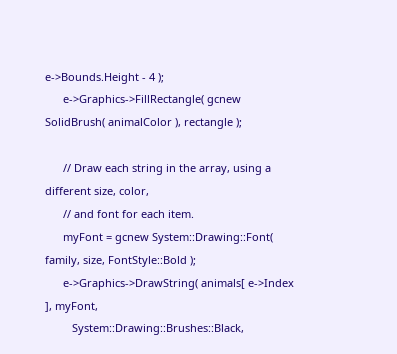e->Bounds.Height - 4 );
      e->Graphics->FillRectangle( gcnew SolidBrush( animalColor ), rectangle );

      // Draw each string in the array, using a different size, color,
      // and font for each item.
      myFont = gcnew System::Drawing::Font( family, size, FontStyle::Bold );
      e->Graphics->DrawString( animals[ e->Index ], myFont,
         System::Drawing::Brushes::Black,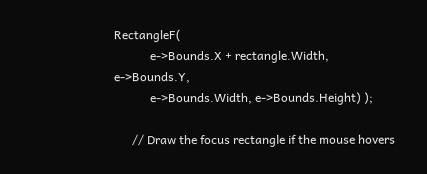RectangleF(
            e->Bounds.X + rectangle.Width, e->Bounds.Y,
            e->Bounds.Width, e->Bounds.Height) );

      // Draw the focus rectangle if the mouse hovers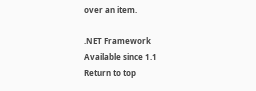over an item.

.NET Framework
Available since 1.1
Return to top